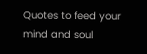Quotes to feed your mind and soul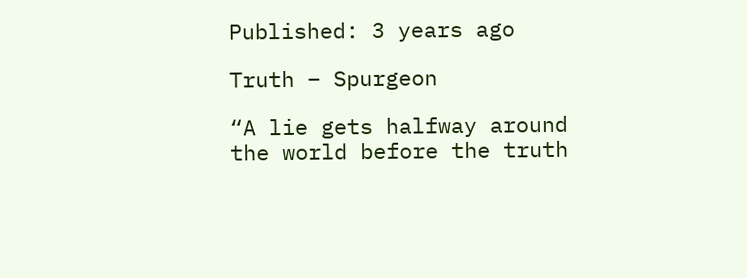Published: 3 years ago

Truth – Spurgeon

“A lie gets halfway around the world before the truth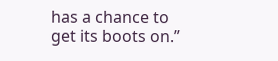has a chance to get its boots on.”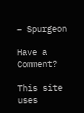– Spurgeon

Have a Comment?

This site uses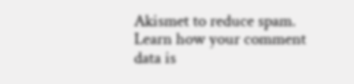Akismet to reduce spam. Learn how your comment data is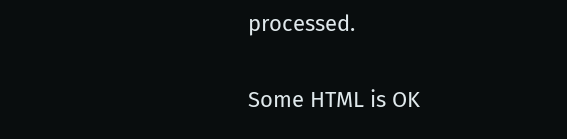processed.

Some HTML is OK